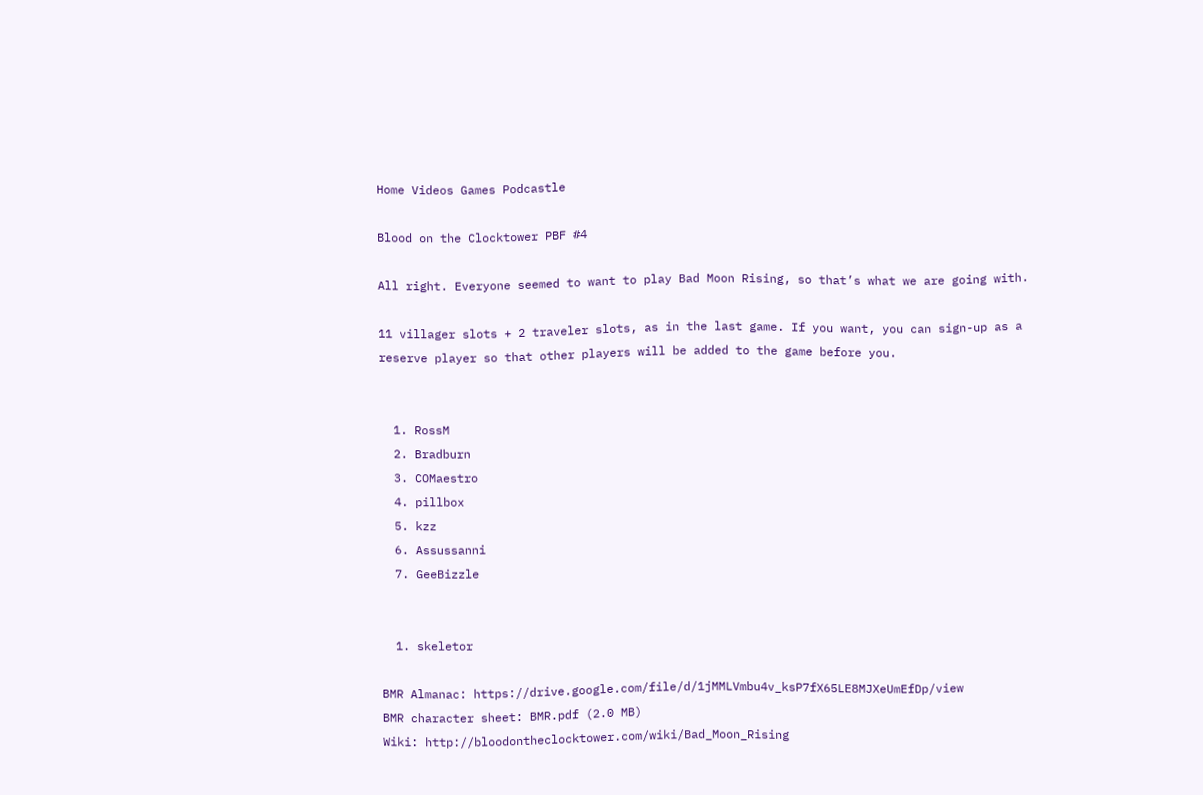Home Videos Games Podcastle

Blood on the Clocktower PBF #4

All right. Everyone seemed to want to play Bad Moon Rising, so that’s what we are going with.

11 villager slots + 2 traveler slots, as in the last game. If you want, you can sign-up as a reserve player so that other players will be added to the game before you.


  1. RossM
  2. Bradburn
  3. COMaestro
  4. pillbox
  5. kzz
  6. Assussanni
  7. GeeBizzle


  1. skeletor

BMR Almanac: https://drive.google.com/file/d/1jMMLVmbu4v_ksP7fX65LE8MJXeUmEfDp/view
BMR character sheet: BMR.pdf (2.0 MB)
Wiki: http://bloodontheclocktower.com/wiki/Bad_Moon_Rising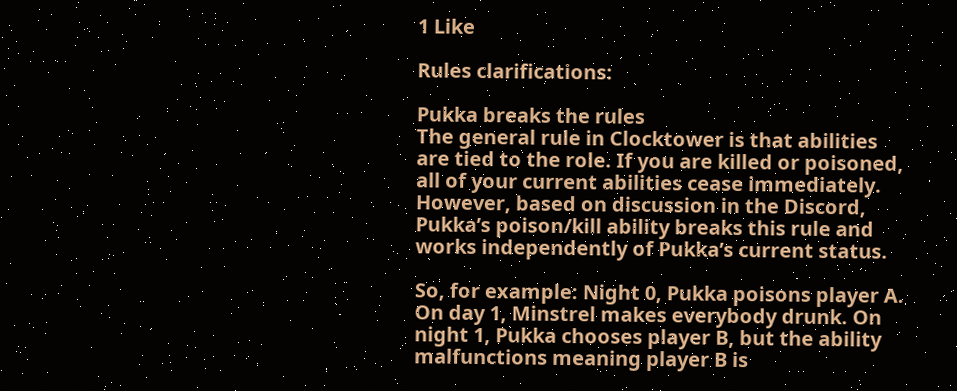1 Like

Rules clarifications:

Pukka breaks the rules
The general rule in Clocktower is that abilities are tied to the role. If you are killed or poisoned, all of your current abilities cease immediately. However, based on discussion in the Discord, Pukka’s poison/kill ability breaks this rule and works independently of Pukka’s current status.

So, for example: Night 0, Pukka poisons player A. On day 1, Minstrel makes everybody drunk. On night 1, Pukka chooses player B, but the ability malfunctions meaning player B is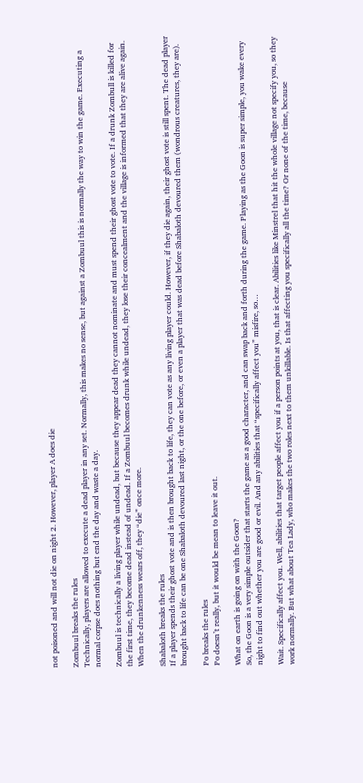not poisoned and will not die on night 2. However, player A does die

Zombuul breaks the rules
Technically, players are allowed to execute a dead player in any set. Normally, this makes no sense, but against a Zombuul this is normally the way to win the game. Executing a normal corpse does nothing but end the day and waste a day.

Zombuul is technically a living player while undead, but because they appear dead they cannot nominate and must spend their ghost vote to vote. If a drunk Zombull is killed for the first time, they become dead instead of undead. If a Zombuul becomes drunk while undead, they lose their concealment and the village is informed that they are alive again. When the drunkenness wears off, they “die” once more.

Shabaloth breaks the rules
If a player spends their ghost vote and is then brought back to life, they can vote as any living player could. However, if they die again, their ghost vote is still spent. The dead player brought back to life can be one Shabaloth devoured last night, or the one before, or even a player that was dead before Shabaloth devoured them (wondrous creatures, they are).

Po breaks the rules
Po doesn’t really, but it would be mean to leave it out.

What on earth is going on with the Goon?
So, the Goon is a very simple outsider that starts the game as a good character, and can swap back and forth during the game. Playing as the Goon is super simple, you wake every night to find out whether you are good or evil. And any abilities that “specifically affect you” misfire, so…

Wait. Specifically affect you. Well, abilities that target people affect you if a person points at you, that is clear. Abilities like Minstrel that hit the whole village not specify you, so they work normally. But what about Tea Lady, who makes the two roles next to them unkillable. Is that affecting you specifically all the time? Or none of the time, because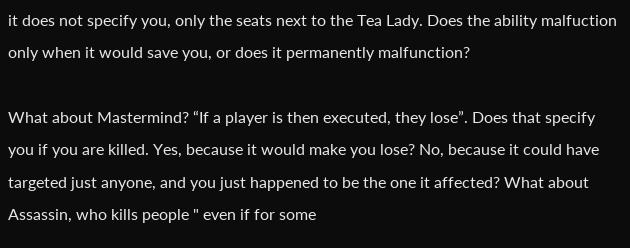it does not specify you, only the seats next to the Tea Lady. Does the ability malfuction only when it would save you, or does it permanently malfunction?

What about Mastermind? “If a player is then executed, they lose”. Does that specify you if you are killed. Yes, because it would make you lose? No, because it could have targeted just anyone, and you just happened to be the one it affected? What about Assassin, who kills people " even if for some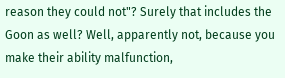reason they could not"? Surely that includes the Goon as well? Well, apparently not, because you make their ability malfunction,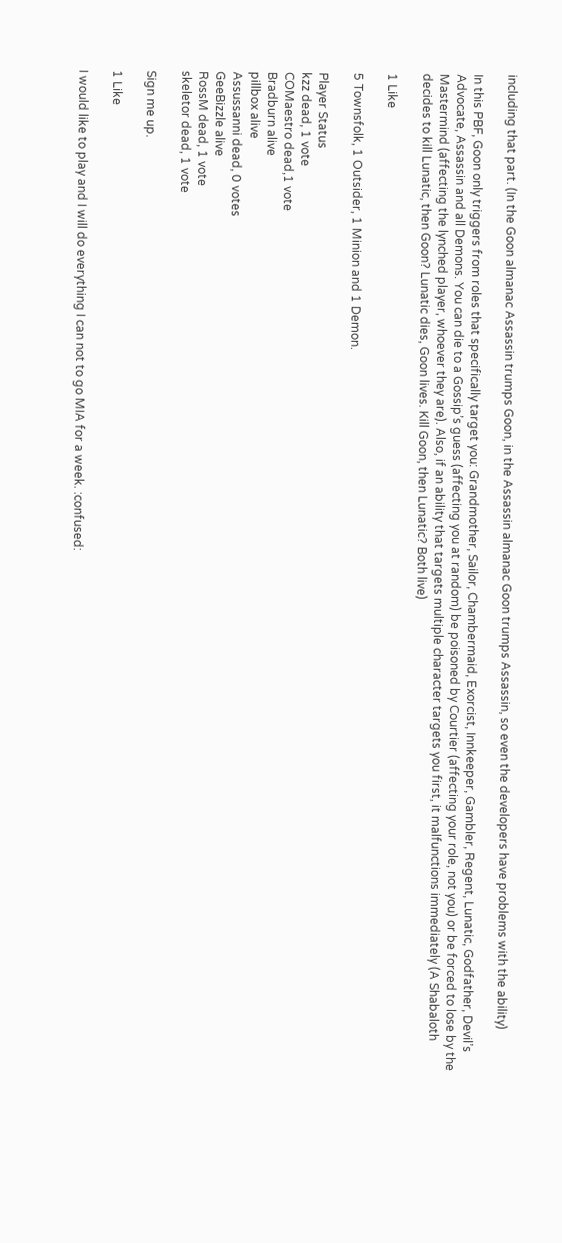including that part. (In the Goon almanac Assassin trumps Goon, in the Assassin almanac Goon trumps Assassin, so even the developers have problems with the ability)

In this PBF, Goon only triggers from roles that specifically target you: Grandmother, Sailor, Chambermaid, Exorcist, Innkeeper, Gambler, Regent, Lunatic, Godfather, Devil’s Advocate, Assassin and all Demons. You can die to a Gossip’s guess (affecting you at random) be poisoned by Courtier (affecting your role, not you) or be forced to lose by the Mastermind (affecting the lynched player, whoever they are). Also, if an ability that targets multiple character targets you first, it malfunctions immediately (A Shabaloth decides to kill Lunatic, then Goon? Lunatic dies, Goon lives. Kill Goon, then Lunatic? Both live)

1 Like

5 Townsfolk, 1 Outsider, 1 Minion and 1 Demon.

Player Status
kzz dead, 1 vote
COMaestro dead,1 vote
Bradburn alive
pillbox alive
Assussanni dead, 0 votes
GeeBizzle alive
RossM dead, 1 vote
skeletor dead, 1 vote

Sign me up.

1 Like

I would like to play and I will do everything I can not to go MIA for a week. :confused: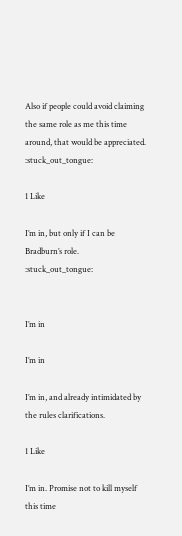Also if people could avoid claiming the same role as me this time around, that would be appreciated. :stuck_out_tongue:

1 Like

I’m in, but only if I can be Bradburn’s role. :stuck_out_tongue:


I’m in

I’m in

I’m in, and already intimidated by the rules clarifications.

1 Like

I’m in. Promise not to kill myself this time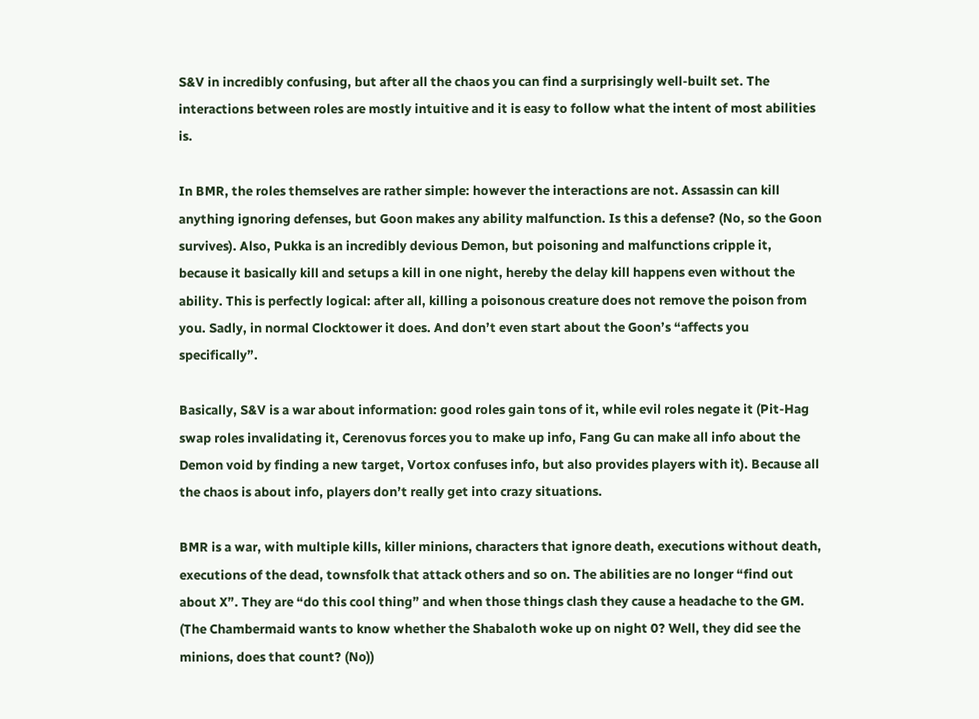S&V in incredibly confusing, but after all the chaos you can find a surprisingly well-built set. The interactions between roles are mostly intuitive and it is easy to follow what the intent of most abilities is.

In BMR, the roles themselves are rather simple: however the interactions are not. Assassin can kill anything ignoring defenses, but Goon makes any ability malfunction. Is this a defense? (No, so the Goon survives). Also, Pukka is an incredibly devious Demon, but poisoning and malfunctions cripple it, because it basically kill and setups a kill in one night, hereby the delay kill happens even without the ability. This is perfectly logical: after all, killing a poisonous creature does not remove the poison from you. Sadly, in normal Clocktower it does. And don’t even start about the Goon’s “affects you specifically”.

Basically, S&V is a war about information: good roles gain tons of it, while evil roles negate it (Pit-Hag swap roles invalidating it, Cerenovus forces you to make up info, Fang Gu can make all info about the Demon void by finding a new target, Vortox confuses info, but also provides players with it). Because all the chaos is about info, players don’t really get into crazy situations.

BMR is a war, with multiple kills, killer minions, characters that ignore death, executions without death, executions of the dead, townsfolk that attack others and so on. The abilities are no longer “find out about X”. They are “do this cool thing” and when those things clash they cause a headache to the GM. (The Chambermaid wants to know whether the Shabaloth woke up on night 0? Well, they did see the minions, does that count? (No))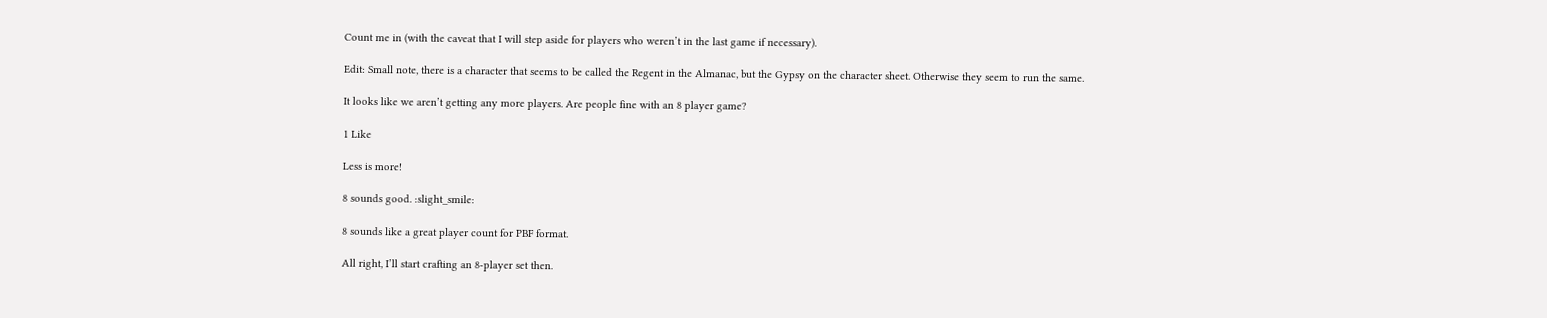Count me in (with the caveat that I will step aside for players who weren’t in the last game if necessary).

Edit: Small note, there is a character that seems to be called the Regent in the Almanac, but the Gypsy on the character sheet. Otherwise they seem to run the same.

It looks like we aren’t getting any more players. Are people fine with an 8 player game?

1 Like

Less is more!

8 sounds good. :slight_smile:

8 sounds like a great player count for PBF format.

All right, I’ll start crafting an 8-player set then.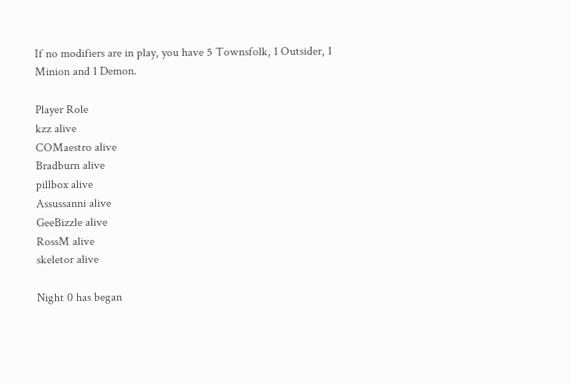If no modifiers are in play, you have 5 Townsfolk, 1 Outsider, 1 Minion and 1 Demon.

Player Role
kzz alive
COMaestro alive
Bradburn alive
pillbox alive
Assussanni alive
GeeBizzle alive
RossM alive
skeletor alive

Night 0 has began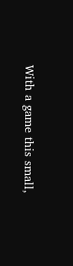With a game this small,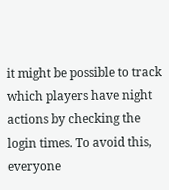it might be possible to track which players have night actions by checking the login times. To avoid this, everyone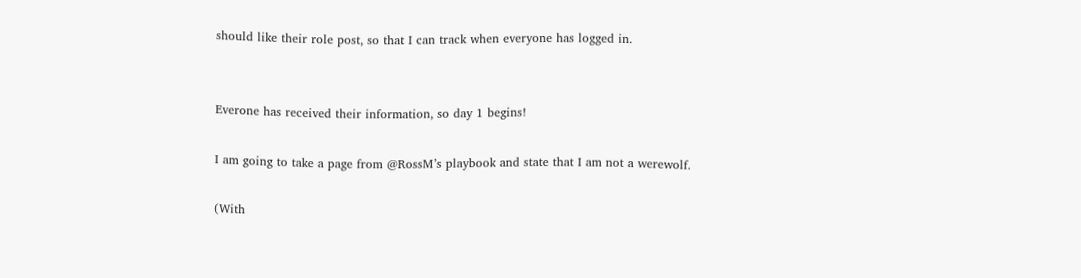should like their role post, so that I can track when everyone has logged in.


Everone has received their information, so day 1 begins!

I am going to take a page from @RossM’s playbook and state that I am not a werewolf.

(With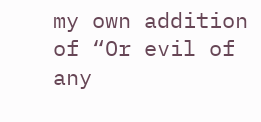my own addition of “Or evil of any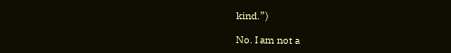kind.”)

No. I am not a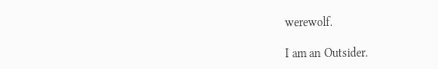werewolf.

I am an Outsider.